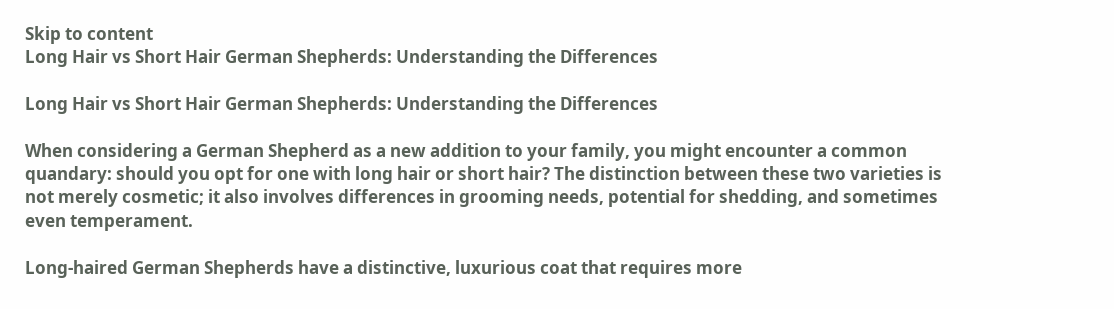Skip to content
Long Hair vs Short Hair German Shepherds: Understanding the Differences

Long Hair vs Short Hair German Shepherds: Understanding the Differences

When considering a German Shepherd as a new addition to your family, you might encounter a common quandary: should you opt for one with long hair or short hair? The distinction between these two varieties is not merely cosmetic; it also involves differences in grooming needs, potential for shedding, and sometimes even temperament.

Long-haired German Shepherds have a distinctive, luxurious coat that requires more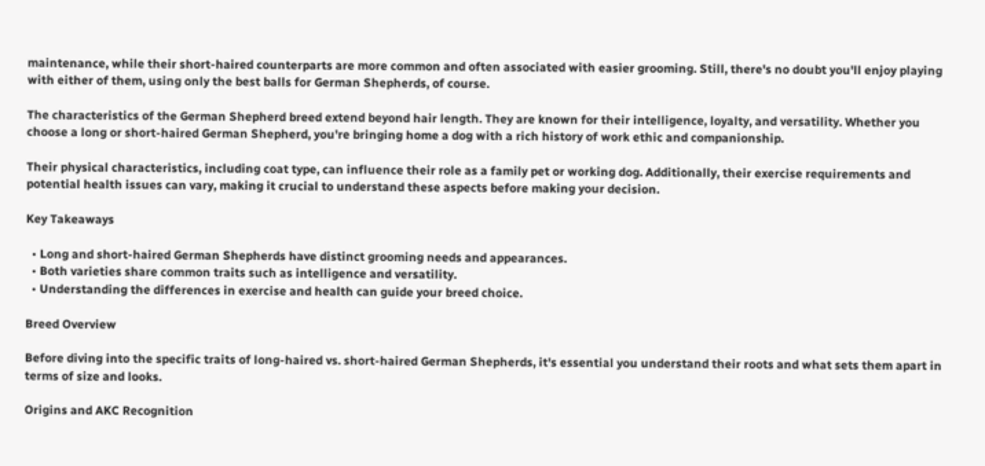maintenance, while their short-haired counterparts are more common and often associated with easier grooming. Still, there's no doubt you'll enjoy playing with either of them, using only the best balls for German Shepherds, of course.

The characteristics of the German Shepherd breed extend beyond hair length. They are known for their intelligence, loyalty, and versatility. Whether you choose a long or short-haired German Shepherd, you're bringing home a dog with a rich history of work ethic and companionship.

Their physical characteristics, including coat type, can influence their role as a family pet or working dog. Additionally, their exercise requirements and potential health issues can vary, making it crucial to understand these aspects before making your decision.

Key Takeaways

  • Long and short-haired German Shepherds have distinct grooming needs and appearances.
  • Both varieties share common traits such as intelligence and versatility.
  • Understanding the differences in exercise and health can guide your breed choice.

Breed Overview

Before diving into the specific traits of long-haired vs. short-haired German Shepherds, it's essential you understand their roots and what sets them apart in terms of size and looks.

Origins and AKC Recognition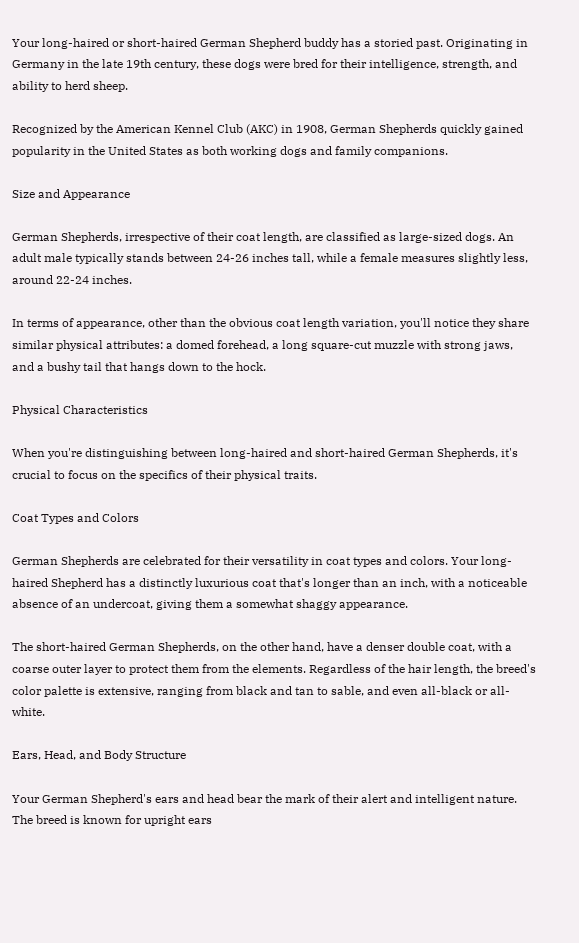Your long-haired or short-haired German Shepherd buddy has a storied past. Originating in Germany in the late 19th century, these dogs were bred for their intelligence, strength, and ability to herd sheep.

Recognized by the American Kennel Club (AKC) in 1908, German Shepherds quickly gained popularity in the United States as both working dogs and family companions.

Size and Appearance

German Shepherds, irrespective of their coat length, are classified as large-sized dogs. An adult male typically stands between 24-26 inches tall, while a female measures slightly less, around 22-24 inches.

In terms of appearance, other than the obvious coat length variation, you'll notice they share similar physical attributes: a domed forehead, a long square-cut muzzle with strong jaws, and a bushy tail that hangs down to the hock.

Physical Characteristics

When you're distinguishing between long-haired and short-haired German Shepherds, it's crucial to focus on the specifics of their physical traits.

Coat Types and Colors

German Shepherds are celebrated for their versatility in coat types and colors. Your long-haired Shepherd has a distinctly luxurious coat that's longer than an inch, with a noticeable absence of an undercoat, giving them a somewhat shaggy appearance.

The short-haired German Shepherds, on the other hand, have a denser double coat, with a coarse outer layer to protect them from the elements. Regardless of the hair length, the breed's color palette is extensive, ranging from black and tan to sable, and even all-black or all-white.

Ears, Head, and Body Structure

Your German Shepherd's ears and head bear the mark of their alert and intelligent nature. The breed is known for upright ears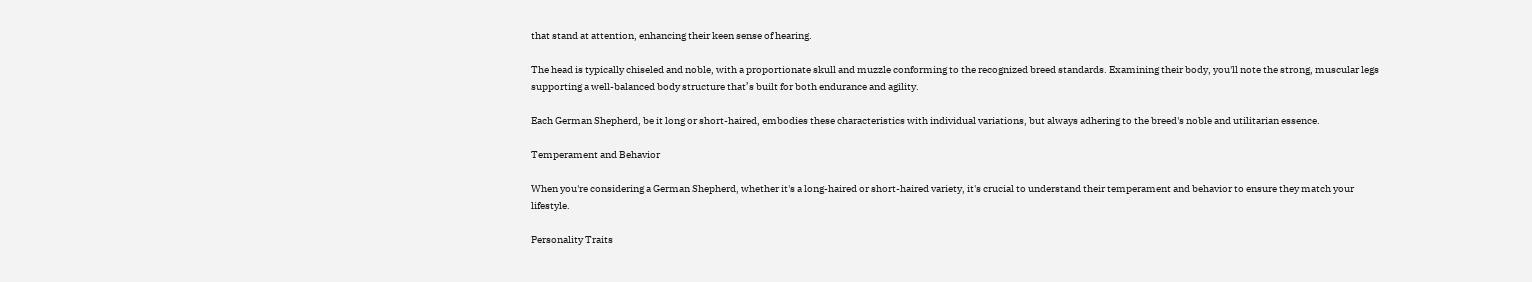that stand at attention, enhancing their keen sense of hearing.

The head is typically chiseled and noble, with a proportionate skull and muzzle conforming to the recognized breed standards. Examining their body, you'll note the strong, muscular legs supporting a well-balanced body structure that’s built for both endurance and agility.

Each German Shepherd, be it long or short-haired, embodies these characteristics with individual variations, but always adhering to the breed's noble and utilitarian essence.

Temperament and Behavior

When you're considering a German Shepherd, whether it's a long-haired or short-haired variety, it's crucial to understand their temperament and behavior to ensure they match your lifestyle.

Personality Traits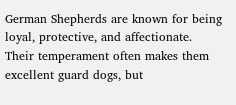German Shepherds are known for being loyal, protective, and affectionate. Their temperament often makes them excellent guard dogs, but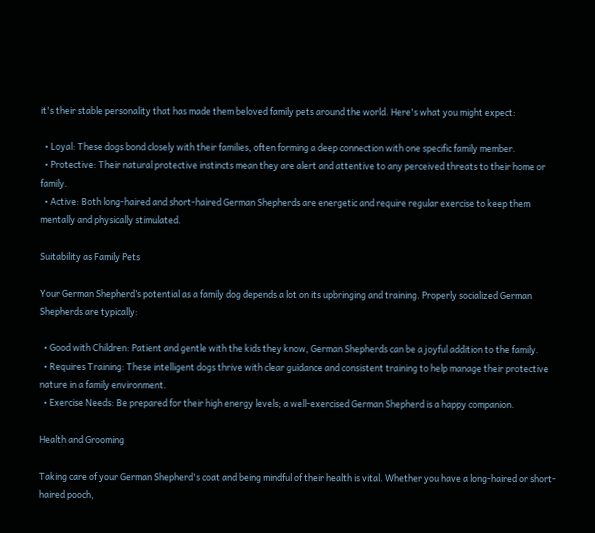it's their stable personality that has made them beloved family pets around the world. Here's what you might expect:

  • Loyal: These dogs bond closely with their families, often forming a deep connection with one specific family member.
  • Protective: Their natural protective instincts mean they are alert and attentive to any perceived threats to their home or family.
  • Active: Both long-haired and short-haired German Shepherds are energetic and require regular exercise to keep them mentally and physically stimulated.

Suitability as Family Pets

Your German Shepherd’s potential as a family dog depends a lot on its upbringing and training. Properly socialized German Shepherds are typically:

  • Good with Children: Patient and gentle with the kids they know, German Shepherds can be a joyful addition to the family.
  • Requires Training: These intelligent dogs thrive with clear guidance and consistent training to help manage their protective nature in a family environment.
  • Exercise Needs: Be prepared for their high energy levels; a well-exercised German Shepherd is a happy companion.

Health and Grooming

Taking care of your German Shepherd's coat and being mindful of their health is vital. Whether you have a long-haired or short-haired pooch,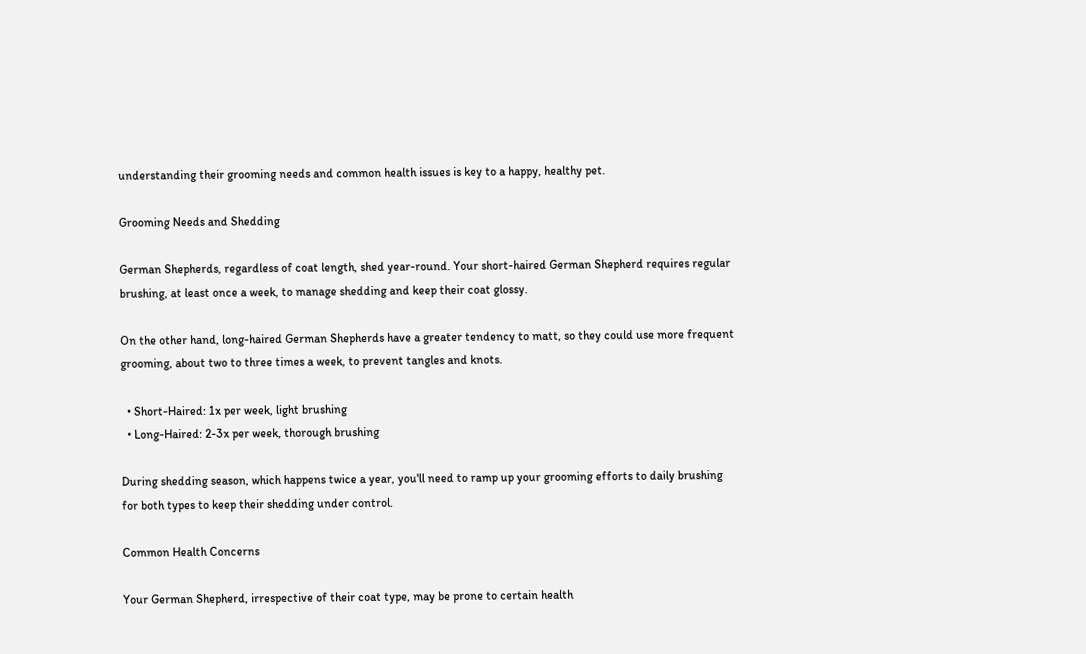understanding their grooming needs and common health issues is key to a happy, healthy pet.

Grooming Needs and Shedding

German Shepherds, regardless of coat length, shed year-round. Your short-haired German Shepherd requires regular brushing, at least once a week, to manage shedding and keep their coat glossy.

On the other hand, long-haired German Shepherds have a greater tendency to matt, so they could use more frequent grooming, about two to three times a week, to prevent tangles and knots.

  • Short-Haired: 1x per week, light brushing
  • Long-Haired: 2-3x per week, thorough brushing

During shedding season, which happens twice a year, you'll need to ramp up your grooming efforts to daily brushing for both types to keep their shedding under control.

Common Health Concerns

Your German Shepherd, irrespective of their coat type, may be prone to certain health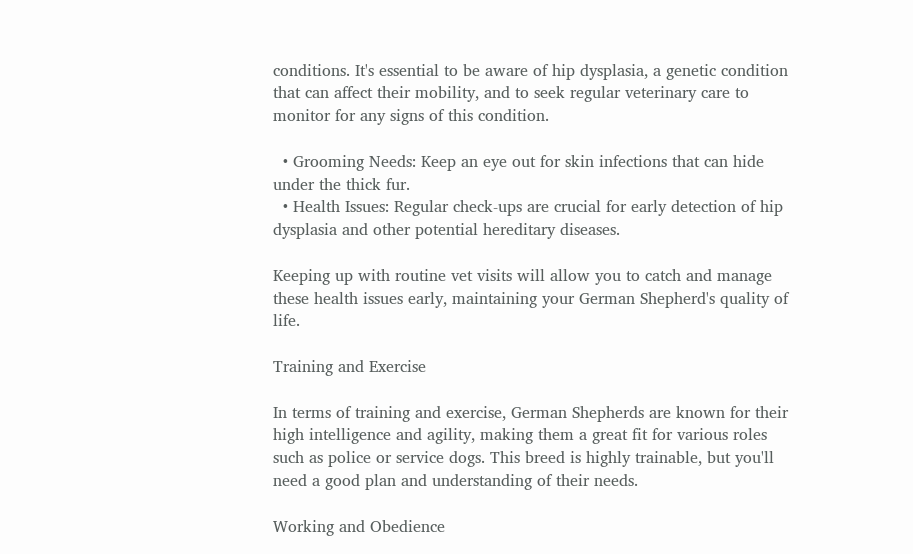conditions. It's essential to be aware of hip dysplasia, a genetic condition that can affect their mobility, and to seek regular veterinary care to monitor for any signs of this condition.

  • Grooming Needs: Keep an eye out for skin infections that can hide under the thick fur.
  • Health Issues: Regular check-ups are crucial for early detection of hip dysplasia and other potential hereditary diseases.

Keeping up with routine vet visits will allow you to catch and manage these health issues early, maintaining your German Shepherd's quality of life.

Training and Exercise

In terms of training and exercise, German Shepherds are known for their high intelligence and agility, making them a great fit for various roles such as police or service dogs. This breed is highly trainable, but you'll need a good plan and understanding of their needs.

Working and Obedience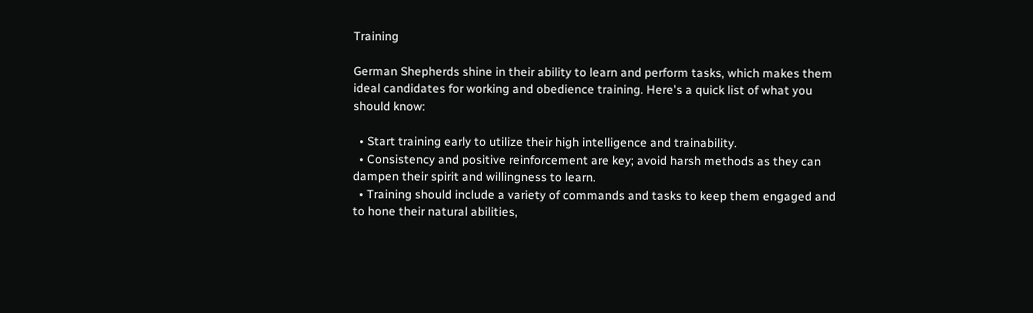Training

German Shepherds shine in their ability to learn and perform tasks, which makes them ideal candidates for working and obedience training. Here's a quick list of what you should know:

  • Start training early to utilize their high intelligence and trainability.
  • Consistency and positive reinforcement are key; avoid harsh methods as they can dampen their spirit and willingness to learn.
  • Training should include a variety of commands and tasks to keep them engaged and to hone their natural abilities,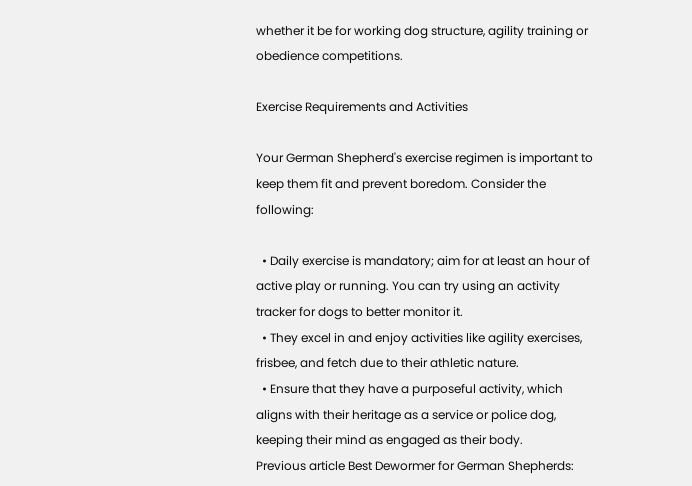whether it be for working dog structure, agility training or obedience competitions.

Exercise Requirements and Activities

Your German Shepherd's exercise regimen is important to keep them fit and prevent boredom. Consider the following:

  • Daily exercise is mandatory; aim for at least an hour of active play or running. You can try using an activity tracker for dogs to better monitor it.
  • They excel in and enjoy activities like agility exercises, frisbee, and fetch due to their athletic nature.
  • Ensure that they have a purposeful activity, which aligns with their heritage as a service or police dog, keeping their mind as engaged as their body.
Previous article Best Dewormer for German Shepherds: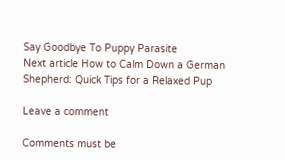Say Goodbye To Puppy Parasite
Next article How to Calm Down a German Shepherd: Quick Tips for a Relaxed Pup

Leave a comment

Comments must be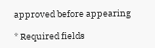approved before appearing

* Required fields